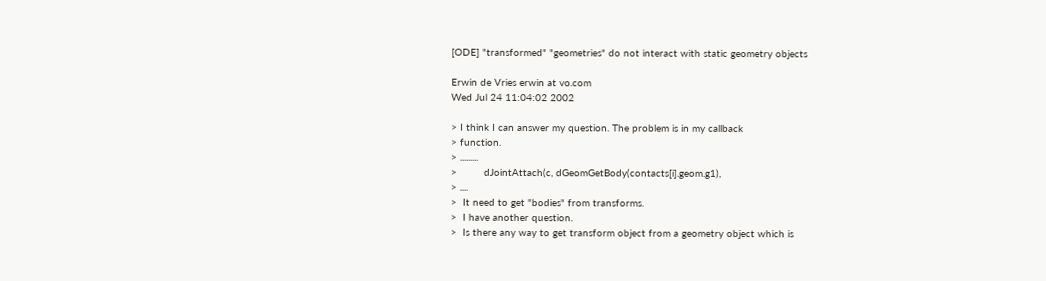[ODE] "transformed" "geometries" do not interact with static geometry objects

Erwin de Vries erwin at vo.com
Wed Jul 24 11:04:02 2002

> I think I can answer my question. The problem is in my callback
> function.
> .........
>         dJointAttach(c, dGeomGetBody(contacts[i].geom.g1),
> ....
>  It need to get "bodies" from transforms.
>  I have another question.
>  Is there any way to get transform object from a geometry object which is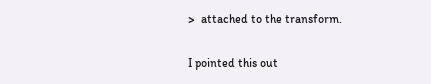>  attached to the transform.

I pointed this out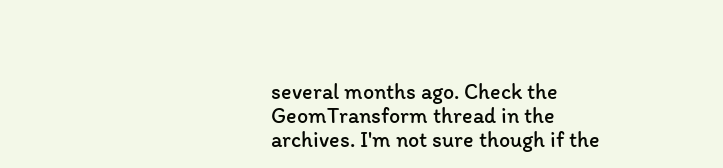several months ago. Check the GeomTransform thread in the
archives. I'm not sure though if the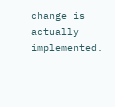change is actually implemented.